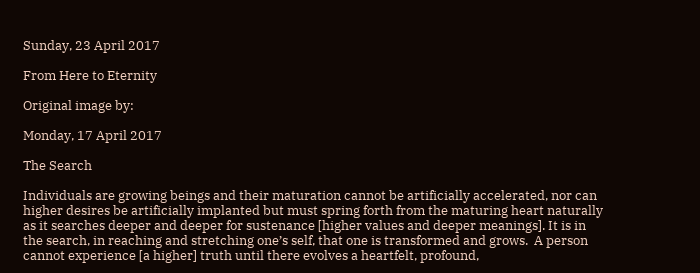Sunday, 23 April 2017

From Here to Eternity

Original image by:

Monday, 17 April 2017

The Search

Individuals are growing beings and their maturation cannot be artificially accelerated, nor can higher desires be artificially implanted but must spring forth from the maturing heart naturally as it searches deeper and deeper for sustenance [higher values and deeper meanings]. It is in the search, in reaching and stretching one’s self, that one is transformed and grows.  A person cannot experience [a higher] truth until there evolves a heartfelt, profound,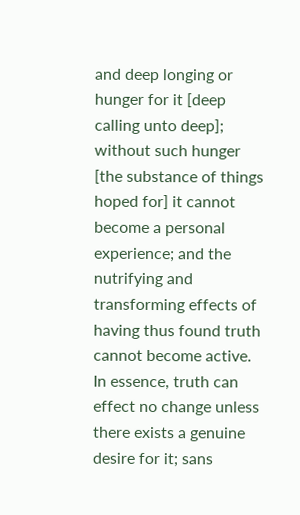and deep longing or hunger for it [deep calling unto deep]; without such hunger [the substance of things hoped for] it cannot become a personal experience; and the  nutrifying and transforming effects of having thus found truth cannot become active. In essence, truth can effect no change unless there exists a genuine desire for it; sans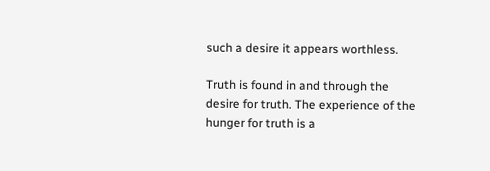such a desire it appears worthless.

Truth is found in and through the desire for truth. The experience of the hunger for truth is a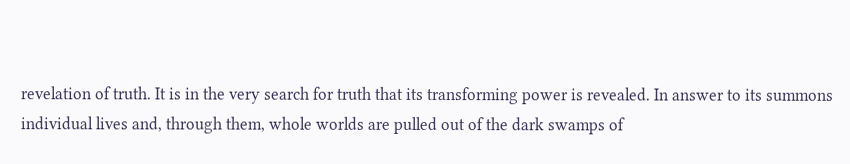revelation of truth. It is in the very search for truth that its transforming power is revealed. In answer to its summons individual lives and, through them, whole worlds are pulled out of the dark swamps of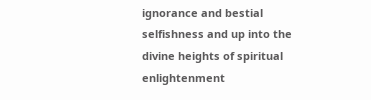ignorance and bestial selfishness and up into the divine heights of spiritual enlightenment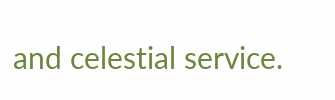and celestial service.